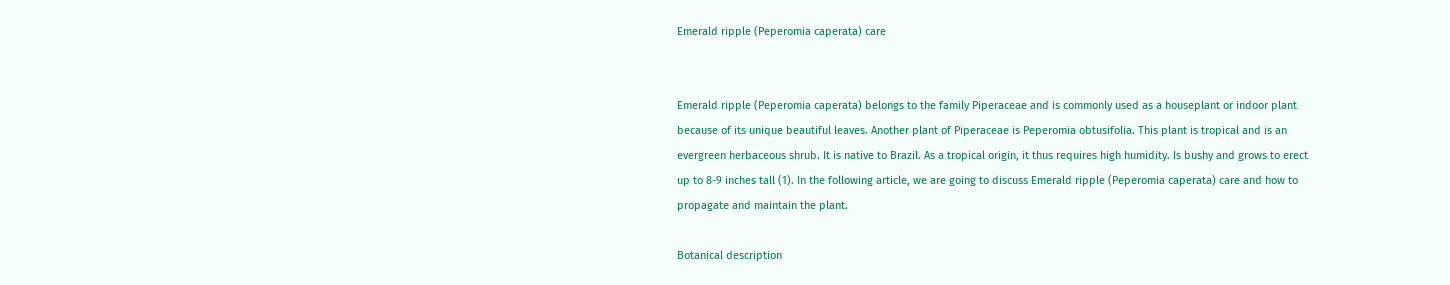Emerald ripple (Peperomia caperata) care


Emerald ripple (Peperomia caperata) belongs to the family Piperaceae and is commonly used as a houseplant or indoor plant because of its unique beautiful leaves. Another plant of Piperaceae is Peperomia obtusifolia. This plant is tropical and is an evergreen herbaceous shrub. It is native to Brazil. As a tropical origin, it thus requires high humidity. Is bushy and grows to erect up to 8-9 inches tall (1). In the following article, we are going to discuss Emerald ripple (Peperomia caperata) care and how to propagate and maintain the plant.

Botanical description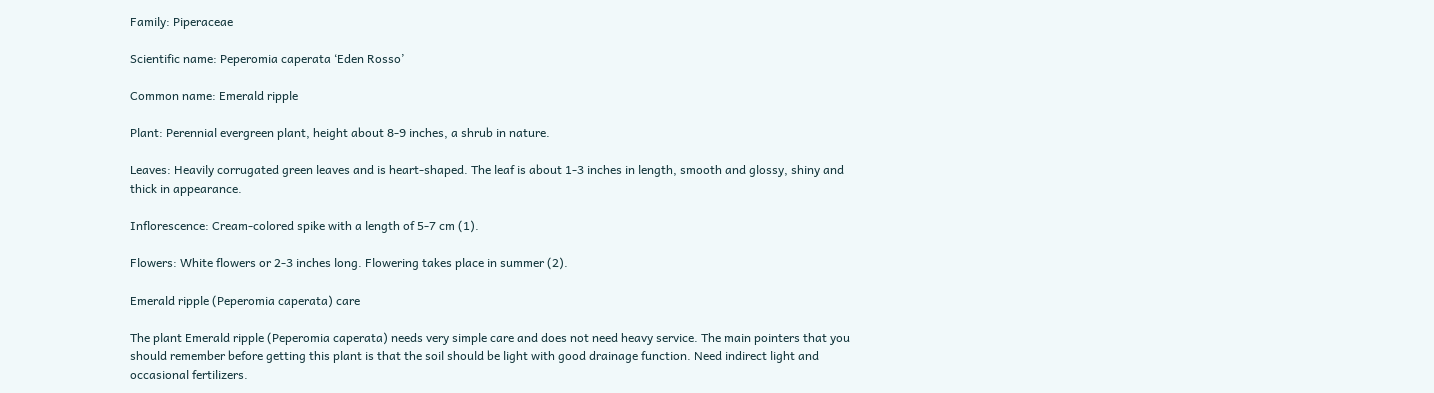Family: Piperaceae

Scientific name: Peperomia caperata ‘Eden Rosso’

Common name: Emerald ripple

Plant: Perennial evergreen plant, height about 8-9 inches, a shrub in nature.

Leaves: Heavily corrugated green leaves and is heart-shaped. The leaf is about 1-3 inches in length, smooth and glossy, shiny and thick in appearance.

Inflorescence: Cream-colored spike with a length of 5-7 cm (1).

Flowers: White flowers or 2-3 inches long. Flowering takes place in summer (2).

Emerald ripple (Peperomia caperata) care

The plant Emerald ripple (Peperomia caperata) needs very simple care and does not need heavy service. The main pointers that you should remember before getting this plant is that the soil should be light with good drainage function. Need indirect light and occasional fertilizers.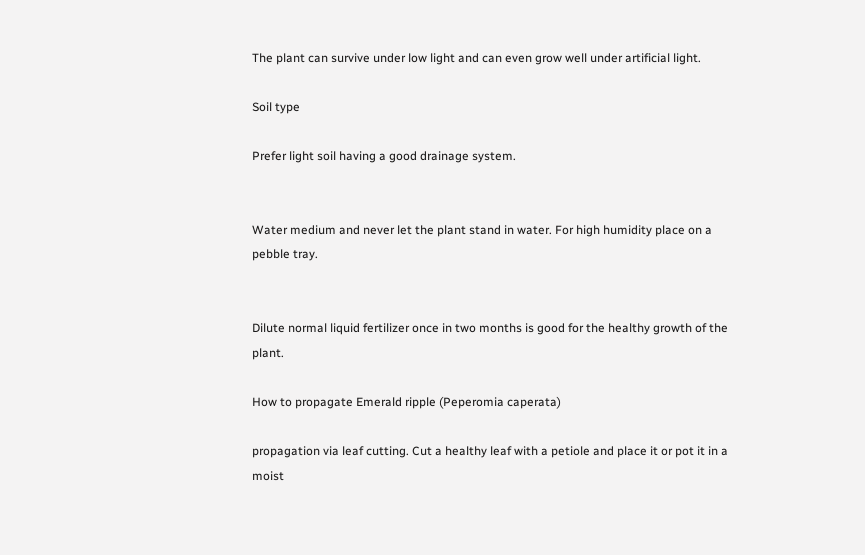The plant can survive under low light and can even grow well under artificial light.

Soil type

Prefer light soil having a good drainage system.


Water medium and never let the plant stand in water. For high humidity place on a pebble tray.


Dilute normal liquid fertilizer once in two months is good for the healthy growth of the plant.

How to propagate Emerald ripple (Peperomia caperata)

propagation via leaf cutting. Cut a healthy leaf with a petiole and place it or pot it in a moist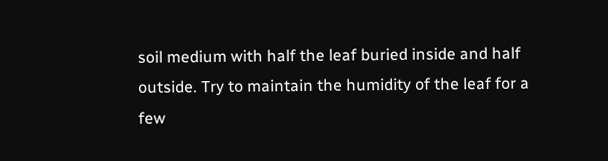soil medium with half the leaf buried inside and half outside. Try to maintain the humidity of the leaf for a few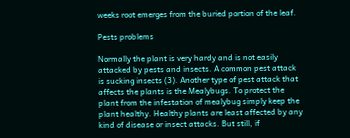weeks root emerges from the buried portion of the leaf.

Pests problems

Normally the plant is very hardy and is not easily attacked by pests and insects. A common pest attack is sucking insects (3). Another type of pest attack that affects the plants is the Mealybugs. To protect the plant from the infestation of mealybug simply keep the plant healthy. Healthy plants are least affected by any kind of disease or insect attacks. But still, if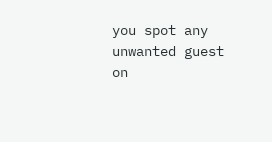you spot any unwanted guest on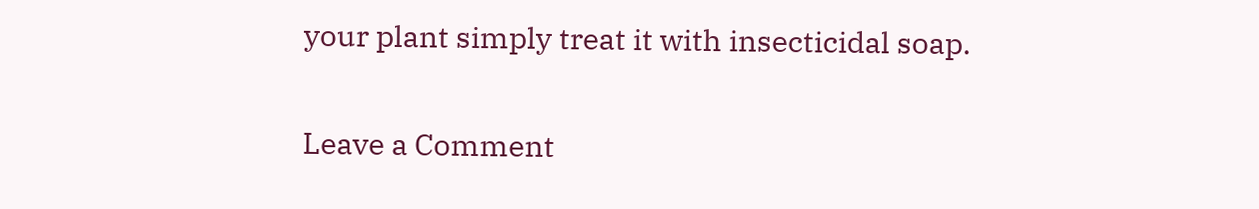your plant simply treat it with insecticidal soap.

Leave a Comment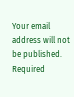Your email address will not be published. Required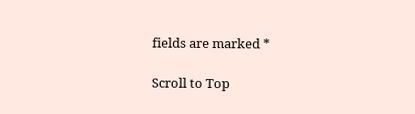fields are marked *

Scroll to Top